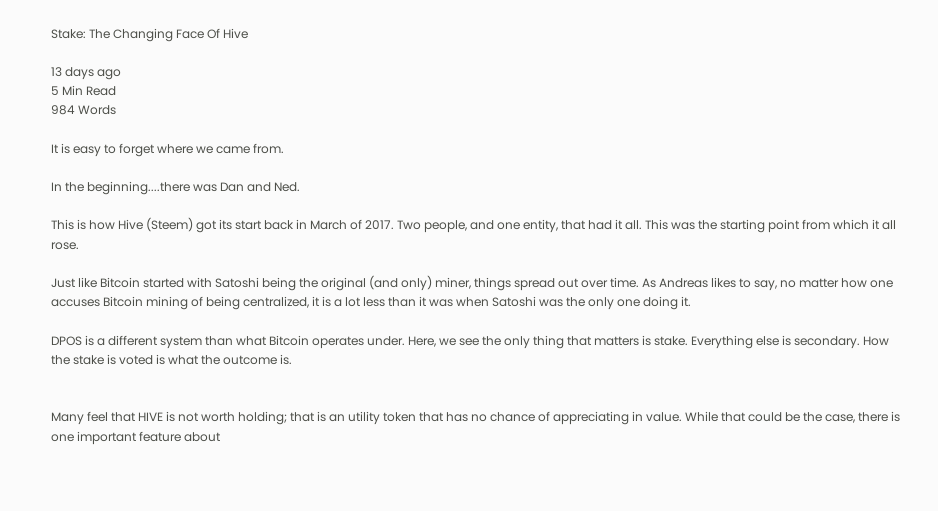Stake: The Changing Face Of Hive

13 days ago
5 Min Read
984 Words

It is easy to forget where we came from.

In the beginning....there was Dan and Ned.

This is how Hive (Steem) got its start back in March of 2017. Two people, and one entity, that had it all. This was the starting point from which it all rose.

Just like Bitcoin started with Satoshi being the original (and only) miner, things spread out over time. As Andreas likes to say, no matter how one accuses Bitcoin mining of being centralized, it is a lot less than it was when Satoshi was the only one doing it.

DPOS is a different system than what Bitcoin operates under. Here, we see the only thing that matters is stake. Everything else is secondary. How the stake is voted is what the outcome is.


Many feel that HIVE is not worth holding; that is an utility token that has no chance of appreciating in value. While that could be the case, there is one important feature about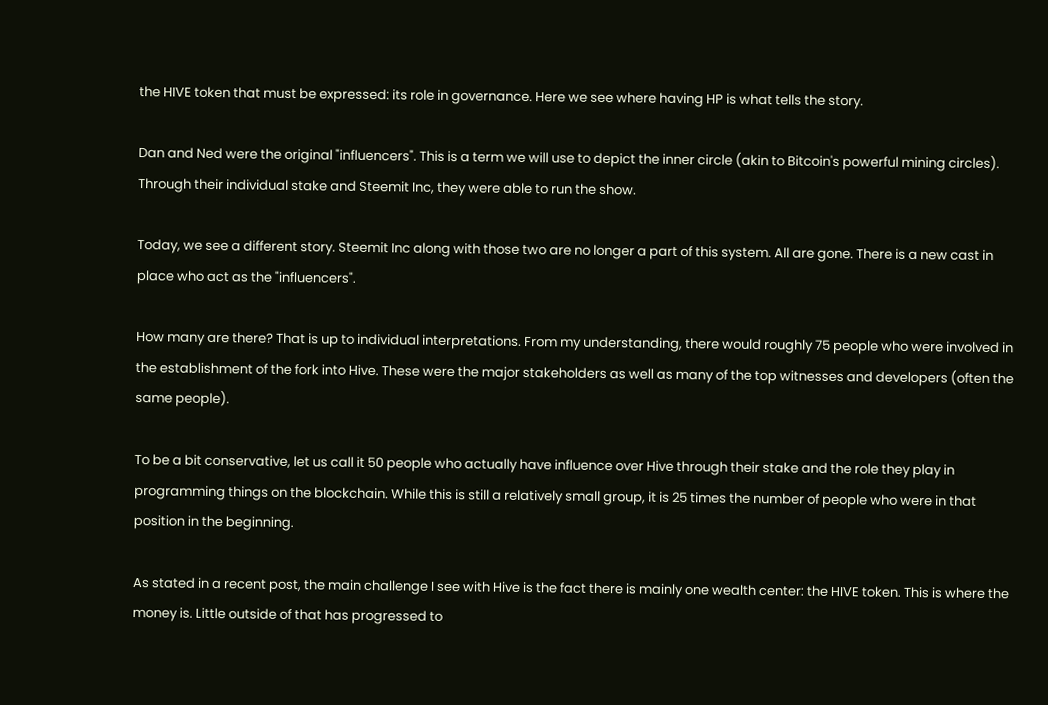the HIVE token that must be expressed: its role in governance. Here we see where having HP is what tells the story.

Dan and Ned were the original "influencers". This is a term we will use to depict the inner circle (akin to Bitcoin's powerful mining circles). Through their individual stake and Steemit Inc, they were able to run the show.

Today, we see a different story. Steemit Inc along with those two are no longer a part of this system. All are gone. There is a new cast in place who act as the "influencers".

How many are there? That is up to individual interpretations. From my understanding, there would roughly 75 people who were involved in the establishment of the fork into Hive. These were the major stakeholders as well as many of the top witnesses and developers (often the same people).

To be a bit conservative, let us call it 50 people who actually have influence over Hive through their stake and the role they play in programming things on the blockchain. While this is still a relatively small group, it is 25 times the number of people who were in that position in the beginning.

As stated in a recent post, the main challenge I see with Hive is the fact there is mainly one wealth center: the HIVE token. This is where the money is. Little outside of that has progressed to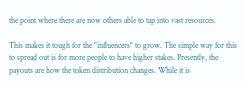the point where there are now others able to tap into vast resources.

This makes it tough for the "influencers" to grow. The simple way for this to spread out is for more people to have higher stakes. Presently, the payouts are how the token distribution changes. While it is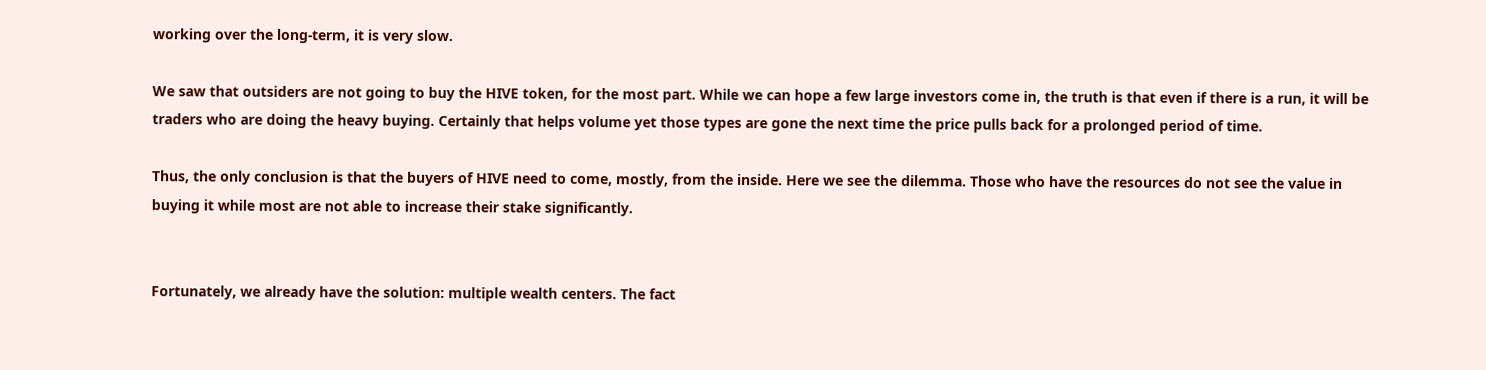working over the long-term, it is very slow.

We saw that outsiders are not going to buy the HIVE token, for the most part. While we can hope a few large investors come in, the truth is that even if there is a run, it will be traders who are doing the heavy buying. Certainly that helps volume yet those types are gone the next time the price pulls back for a prolonged period of time.

Thus, the only conclusion is that the buyers of HIVE need to come, mostly, from the inside. Here we see the dilemma. Those who have the resources do not see the value in buying it while most are not able to increase their stake significantly.


Fortunately, we already have the solution: multiple wealth centers. The fact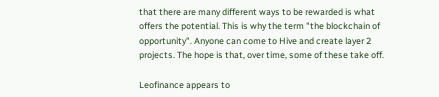that there are many different ways to be rewarded is what offers the potential. This is why the term "the blockchain of opportunity". Anyone can come to Hive and create layer 2 projects. The hope is that, over time, some of these take off.

Leofinance appears to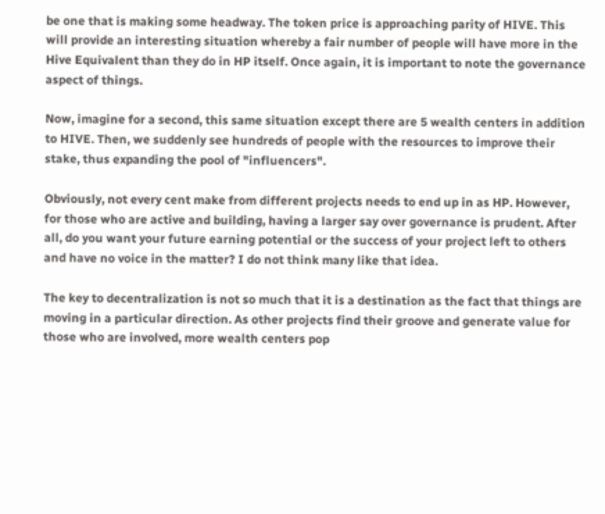be one that is making some headway. The token price is approaching parity of HIVE. This will provide an interesting situation whereby a fair number of people will have more in the Hive Equivalent than they do in HP itself. Once again, it is important to note the governance aspect of things.

Now, imagine for a second, this same situation except there are 5 wealth centers in addition to HIVE. Then, we suddenly see hundreds of people with the resources to improve their stake, thus expanding the pool of "influencers".

Obviously, not every cent make from different projects needs to end up in as HP. However, for those who are active and building, having a larger say over governance is prudent. After all, do you want your future earning potential or the success of your project left to others and have no voice in the matter? I do not think many like that idea.

The key to decentralization is not so much that it is a destination as the fact that things are moving in a particular direction. As other projects find their groove and generate value for those who are involved, more wealth centers pop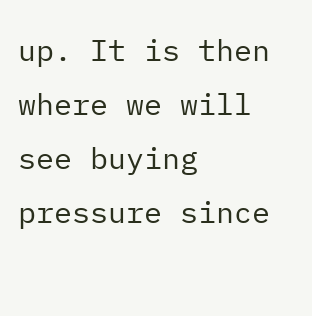up. It is then where we will see buying pressure since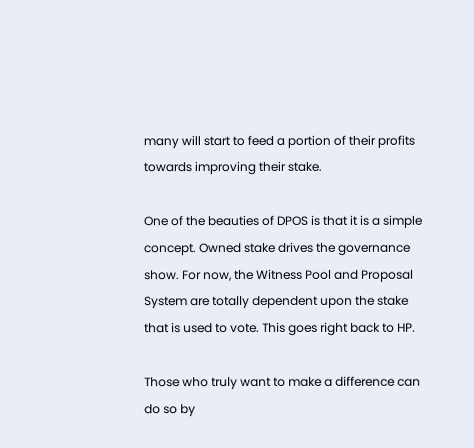many will start to feed a portion of their profits towards improving their stake.

One of the beauties of DPOS is that it is a simple concept. Owned stake drives the governance show. For now, the Witness Pool and Proposal System are totally dependent upon the stake that is used to vote. This goes right back to HP.

Those who truly want to make a difference can do so by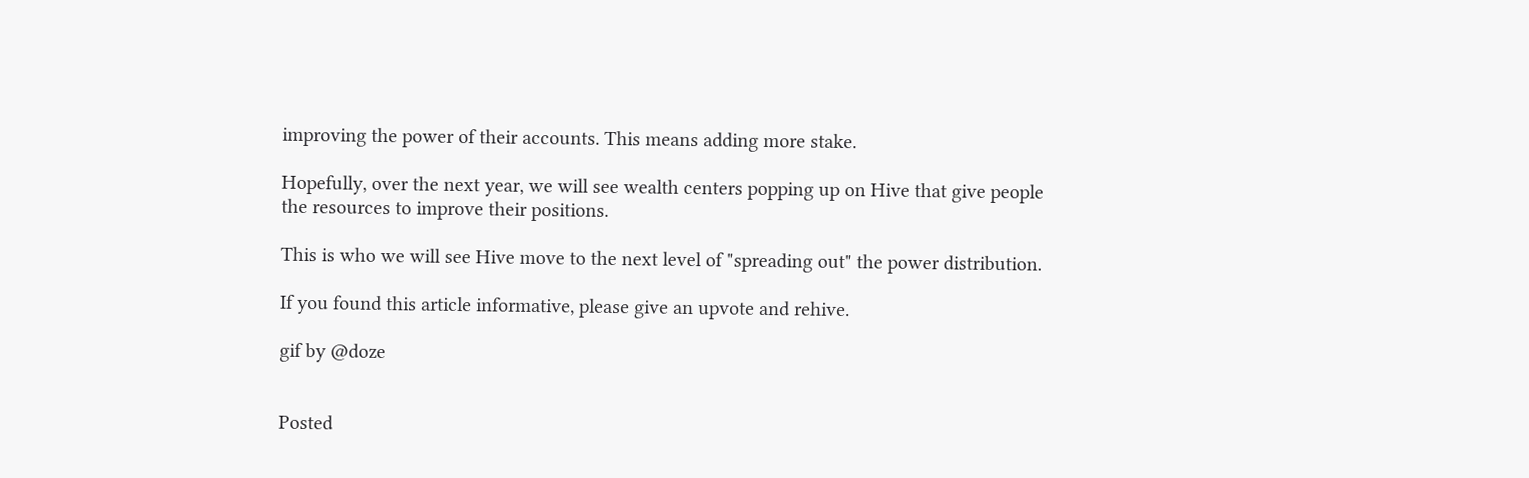improving the power of their accounts. This means adding more stake.

Hopefully, over the next year, we will see wealth centers popping up on Hive that give people the resources to improve their positions.

This is who we will see Hive move to the next level of "spreading out" the power distribution.

If you found this article informative, please give an upvote and rehive.

gif by @doze


Posted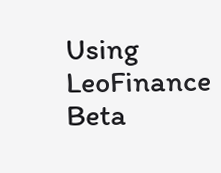Using LeoFinance Beta